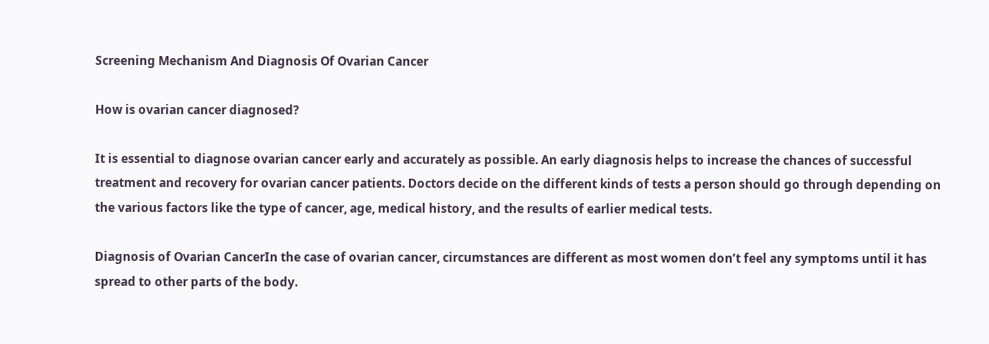Screening Mechanism And Diagnosis Of Ovarian Cancer

How is ovarian cancer diagnosed?

It is essential to diagnose ovarian cancer early and accurately as possible. An early diagnosis helps to increase the chances of successful treatment and recovery for ovarian cancer patients. Doctors decide on the different kinds of tests a person should go through depending on the various factors like the type of cancer, age, medical history, and the results of earlier medical tests.

Diagnosis of Ovarian CancerIn the case of ovarian cancer, circumstances are different as most women don’t feel any symptoms until it has spread to other parts of the body.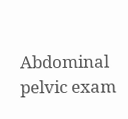Abdominal pelvic exam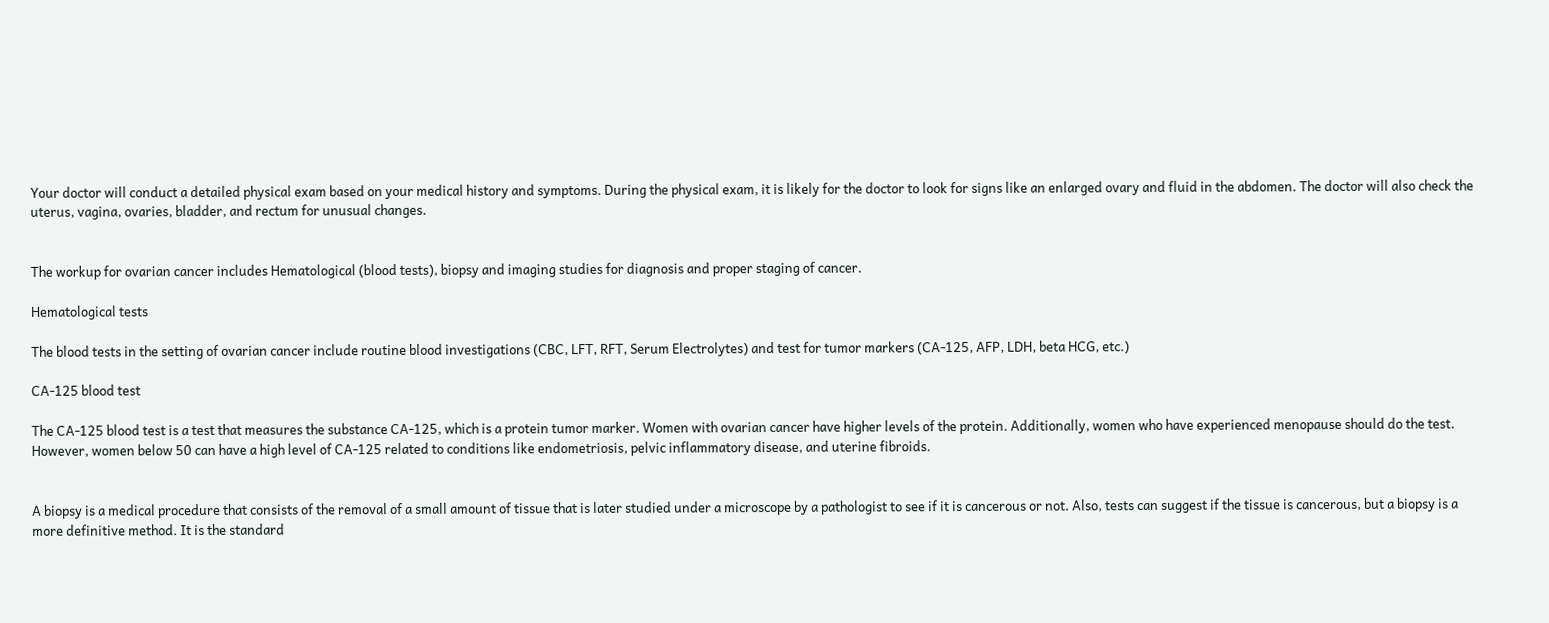Your doctor will conduct a detailed physical exam based on your medical history and symptoms. During the physical exam, it is likely for the doctor to look for signs like an enlarged ovary and fluid in the abdomen. The doctor will also check the uterus, vagina, ovaries, bladder, and rectum for unusual changes.


The workup for ovarian cancer includes Hematological (blood tests), biopsy and imaging studies for diagnosis and proper staging of cancer.

Hematological tests

The blood tests in the setting of ovarian cancer include routine blood investigations (CBC, LFT, RFT, Serum Electrolytes) and test for tumor markers (CA-125, AFP, LDH, beta HCG, etc.)

CA-125 blood test

The CA-125 blood test is a test that measures the substance CA-125, which is a protein tumor marker. Women with ovarian cancer have higher levels of the protein. Additionally, women who have experienced menopause should do the test. However, women below 50 can have a high level of CA-125 related to conditions like endometriosis, pelvic inflammatory disease, and uterine fibroids.


A biopsy is a medical procedure that consists of the removal of a small amount of tissue that is later studied under a microscope by a pathologist to see if it is cancerous or not. Also, tests can suggest if the tissue is cancerous, but a biopsy is a more definitive method. It is the standard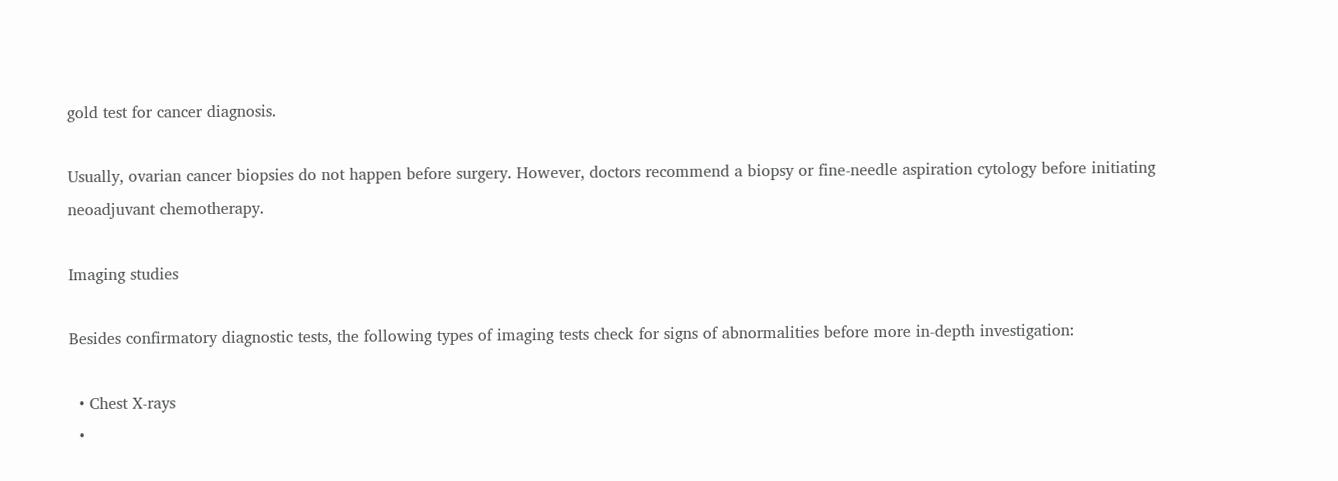gold test for cancer diagnosis.

Usually, ovarian cancer biopsies do not happen before surgery. However, doctors recommend a biopsy or fine-needle aspiration cytology before initiating neoadjuvant chemotherapy.

Imaging studies

Besides confirmatory diagnostic tests, the following types of imaging tests check for signs of abnormalities before more in-depth investigation:

  • Chest X-rays
  •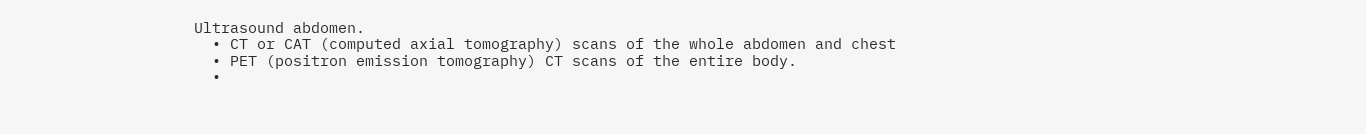Ultrasound abdomen.
  • CT or CAT (computed axial tomography) scans of the whole abdomen and chest
  • PET (positron emission tomography) CT scans of the entire body.
  •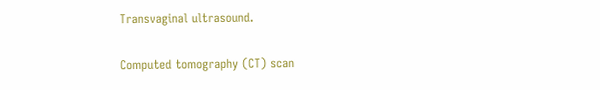Transvaginal ultrasound.

Computed tomography (CT) scan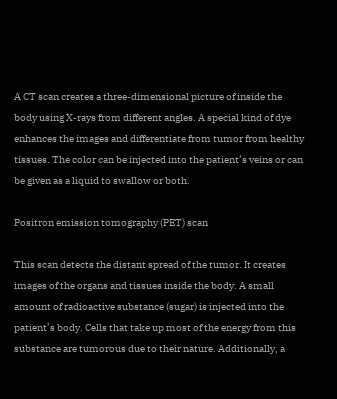A CT scan creates a three-dimensional picture of inside the body using X-rays from different angles. A special kind of dye enhances the images and differentiate from tumor from healthy tissues. The color can be injected into the patient’s veins or can be given as a liquid to swallow or both.

Positron emission tomography (PET) scan

This scan detects the distant spread of the tumor. It creates images of the organs and tissues inside the body. A small amount of radioactive substance (sugar) is injected into the patient’s body. Cells that take up most of the energy from this substance are tumorous due to their nature. Additionally, a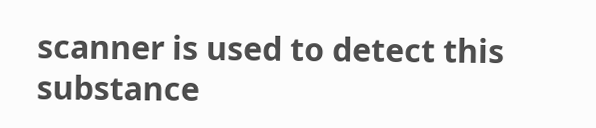scanner is used to detect this substance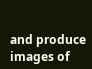and produce images of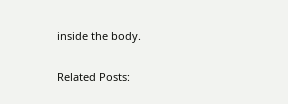inside the body.

Related Posts: